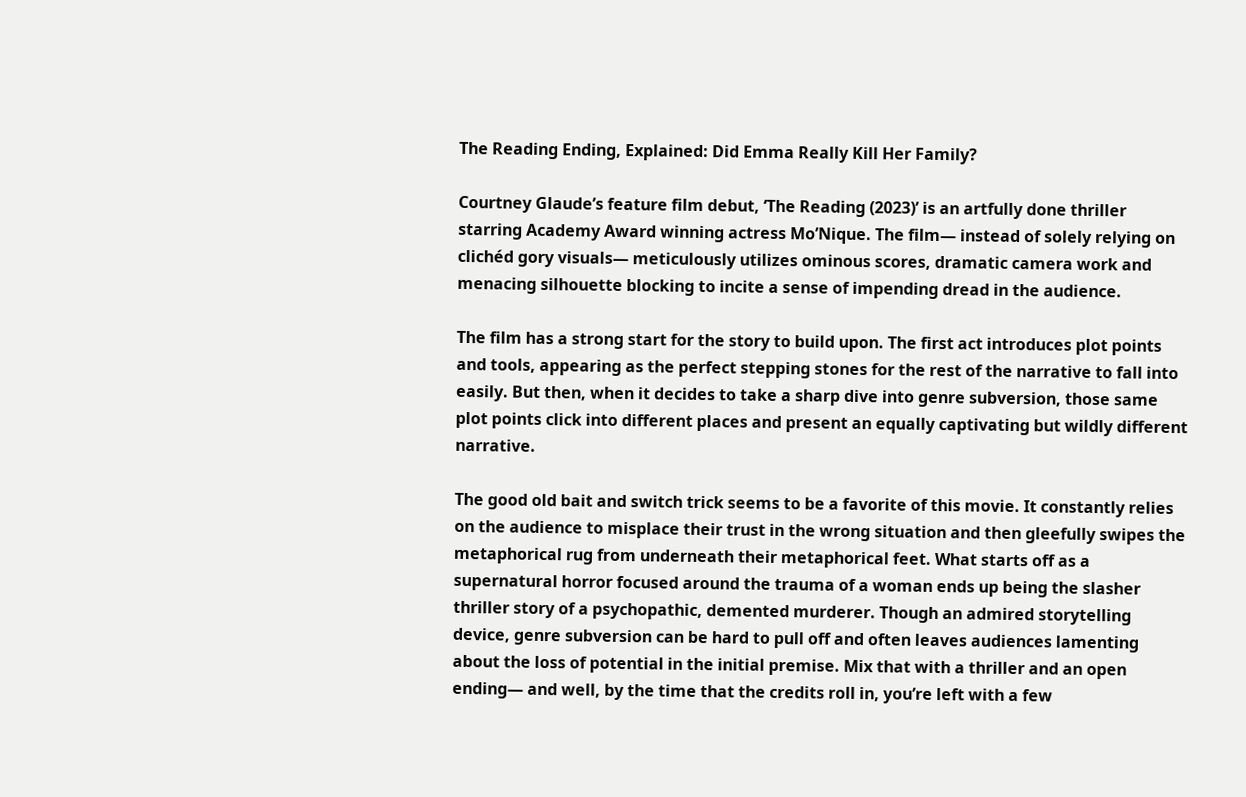The Reading Ending, Explained: Did Emma Really Kill Her Family?

Courtney Glaude’s feature film debut, ‘The Reading (2023)’ is an artfully done thriller starring Academy Award winning actress Mo’Nique. The film— instead of solely relying on clichéd gory visuals— meticulously utilizes ominous scores, dramatic camera work and menacing silhouette blocking to incite a sense of impending dread in the audience.

The film has a strong start for the story to build upon. The first act introduces plot points and tools, appearing as the perfect stepping stones for the rest of the narrative to fall into easily. But then, when it decides to take a sharp dive into genre subversion, those same plot points click into different places and present an equally captivating but wildly different narrative.

The good old bait and switch trick seems to be a favorite of this movie. It constantly relies on the audience to misplace their trust in the wrong situation and then gleefully swipes the metaphorical rug from underneath their metaphorical feet. What starts off as a supernatural horror focused around the trauma of a woman ends up being the slasher thriller story of a psychopathic, demented murderer. Though an admired storytelling device, genre subversion can be hard to pull off and often leaves audiences lamenting about the loss of potential in the initial premise. Mix that with a thriller and an open ending— and well, by the time that the credits roll in, you’re left with a few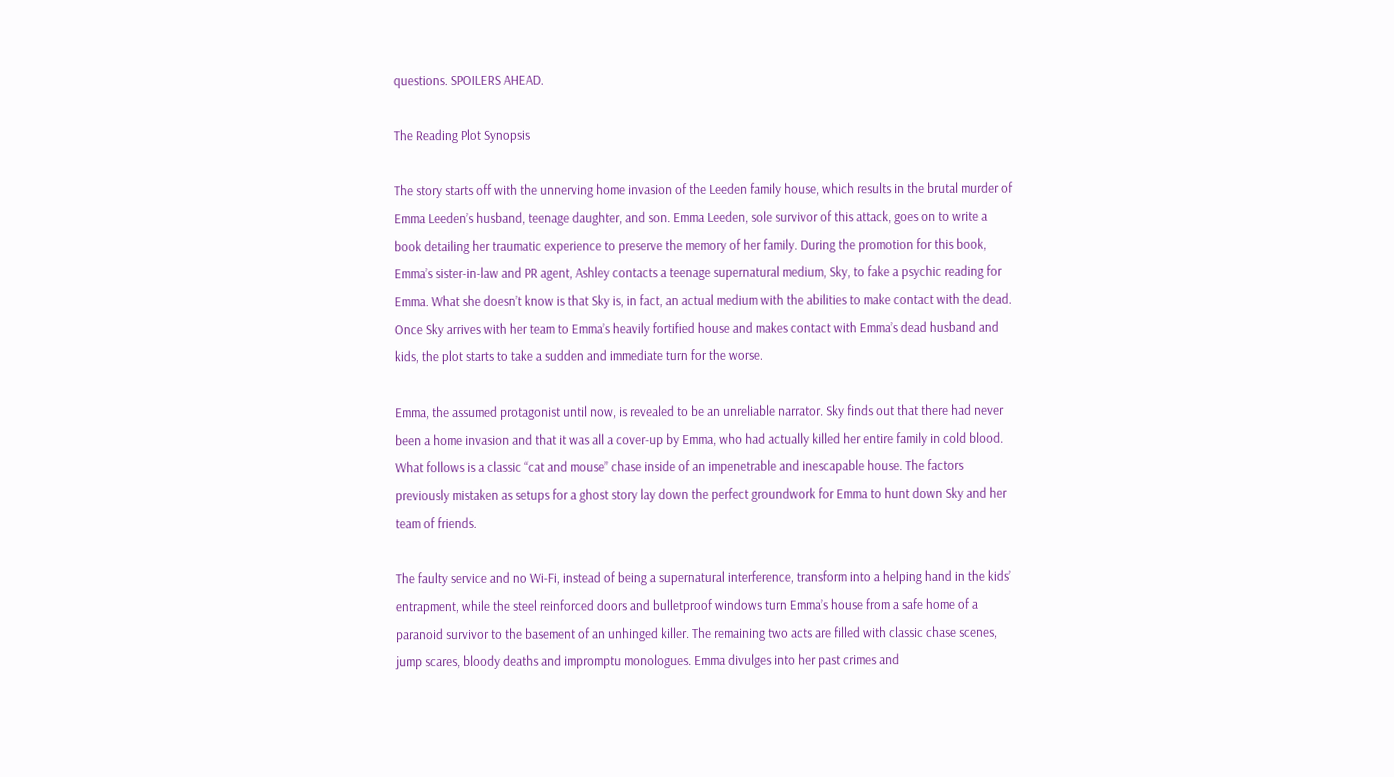questions. SPOILERS AHEAD.

The Reading Plot Synopsis

The story starts off with the unnerving home invasion of the Leeden family house, which results in the brutal murder of Emma Leeden’s husband, teenage daughter, and son. Emma Leeden, sole survivor of this attack, goes on to write a book detailing her traumatic experience to preserve the memory of her family. During the promotion for this book, Emma’s sister-in-law and PR agent, Ashley contacts a teenage supernatural medium, Sky, to fake a psychic reading for Emma. What she doesn’t know is that Sky is, in fact, an actual medium with the abilities to make contact with the dead. Once Sky arrives with her team to Emma’s heavily fortified house and makes contact with Emma’s dead husband and kids, the plot starts to take a sudden and immediate turn for the worse.

Emma, the assumed protagonist until now, is revealed to be an unreliable narrator. Sky finds out that there had never been a home invasion and that it was all a cover-up by Emma, who had actually killed her entire family in cold blood. What follows is a classic “cat and mouse” chase inside of an impenetrable and inescapable house. The factors previously mistaken as setups for a ghost story lay down the perfect groundwork for Emma to hunt down Sky and her team of friends.

The faulty service and no Wi-Fi, instead of being a supernatural interference, transform into a helping hand in the kids’ entrapment, while the steel reinforced doors and bulletproof windows turn Emma’s house from a safe home of a paranoid survivor to the basement of an unhinged killer. The remaining two acts are filled with classic chase scenes, jump scares, bloody deaths and impromptu monologues. Emma divulges into her past crimes and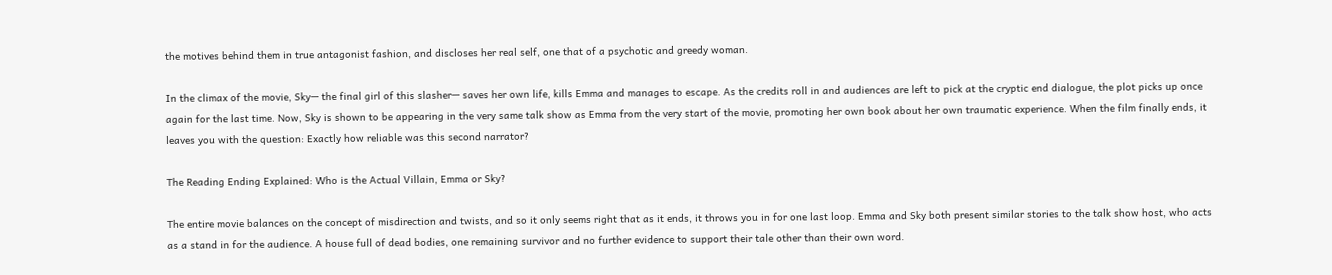the motives behind them in true antagonist fashion, and discloses her real self, one that of a psychotic and greedy woman.

In the climax of the movie, Sky— the final girl of this slasher— saves her own life, kills Emma and manages to escape. As the credits roll in and audiences are left to pick at the cryptic end dialogue, the plot picks up once again for the last time. Now, Sky is shown to be appearing in the very same talk show as Emma from the very start of the movie, promoting her own book about her own traumatic experience. When the film finally ends, it leaves you with the question: Exactly how reliable was this second narrator?

The Reading Ending Explained: Who is the Actual Villain, Emma or Sky?

The entire movie balances on the concept of misdirection and twists, and so it only seems right that as it ends, it throws you in for one last loop. Emma and Sky both present similar stories to the talk show host, who acts as a stand in for the audience. A house full of dead bodies, one remaining survivor and no further evidence to support their tale other than their own word.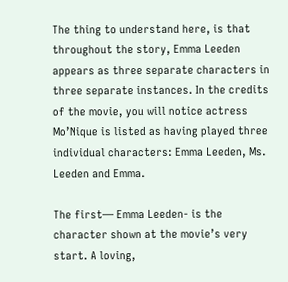The thing to understand here, is that throughout the story, Emma Leeden appears as three separate characters in three separate instances. In the credits of the movie, you will notice actress Mo’Nique is listed as having played three individual characters: Emma Leeden, Ms. Leeden and Emma.

The first— Emma Leeden- is the character shown at the movie’s very start. A loving,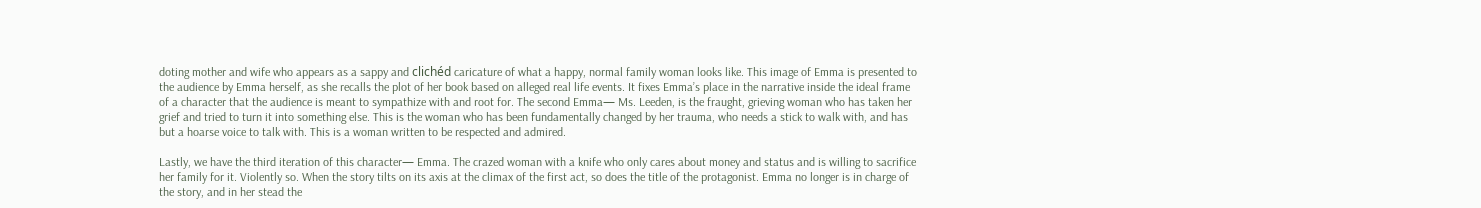doting mother and wife who appears as a sappy and clichéd caricature of what a happy, normal family woman looks like. This image of Emma is presented to the audience by Emma herself, as she recalls the plot of her book based on alleged real life events. It fixes Emma’s place in the narrative inside the ideal frame of a character that the audience is meant to sympathize with and root for. The second Emma— Ms. Leeden, is the fraught, grieving woman who has taken her grief and tried to turn it into something else. This is the woman who has been fundamentally changed by her trauma, who needs a stick to walk with, and has but a hoarse voice to talk with. This is a woman written to be respected and admired.

Lastly, we have the third iteration of this character— Emma. The crazed woman with a knife who only cares about money and status and is willing to sacrifice her family for it. Violently so. When the story tilts on its axis at the climax of the first act, so does the title of the protagonist. Emma no longer is in charge of the story, and in her stead the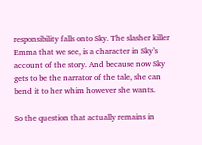responsibility falls onto Sky. The slasher killer Emma that we see, is a character in Sky’s account of the story. And because now Sky gets to be the narrator of the tale, she can bend it to her whim however she wants.

So the question that actually remains in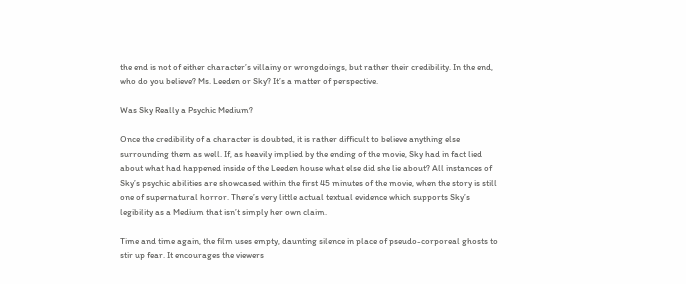the end is not of either character’s villainy or wrongdoings, but rather their credibility. In the end, who do you believe? Ms. Leeden or Sky? It’s a matter of perspective.

Was Sky Really a Psychic Medium?

Once the credibility of a character is doubted, it is rather difficult to believe anything else surrounding them as well. If, as heavily implied by the ending of the movie, Sky had in fact lied about what had happened inside of the Leeden house what else did she lie about? All instances of Sky’s psychic abilities are showcased within the first 45 minutes of the movie, when the story is still one of supernatural horror. There’s very little actual textual evidence which supports Sky’s legibility as a Medium that isn’t simply her own claim.

Time and time again, the film uses empty, daunting silence in place of pseudo-corporeal ghosts to stir up fear. It encourages the viewers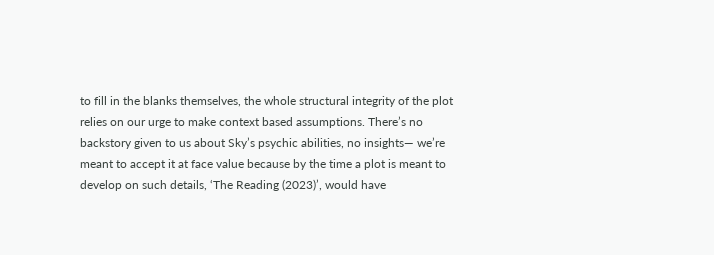to fill in the blanks themselves, the whole structural integrity of the plot relies on our urge to make context based assumptions. There’s no backstory given to us about Sky’s psychic abilities, no insights— we’re meant to accept it at face value because by the time a plot is meant to develop on such details, ‘The Reading (2023)’, would have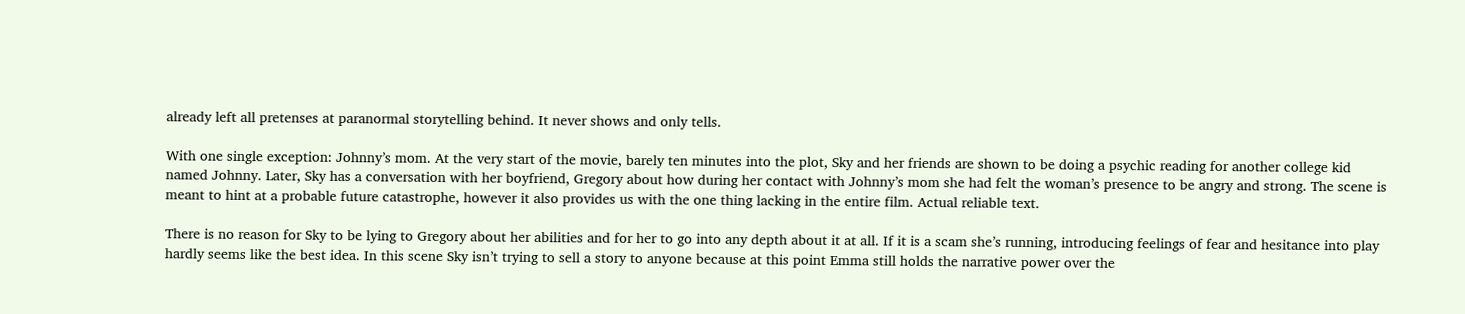already left all pretenses at paranormal storytelling behind. It never shows and only tells.

With one single exception: Johnny’s mom. At the very start of the movie, barely ten minutes into the plot, Sky and her friends are shown to be doing a psychic reading for another college kid named Johnny. Later, Sky has a conversation with her boyfriend, Gregory about how during her contact with Johnny’s mom she had felt the woman’s presence to be angry and strong. The scene is meant to hint at a probable future catastrophe, however it also provides us with the one thing lacking in the entire film. Actual reliable text.

There is no reason for Sky to be lying to Gregory about her abilities and for her to go into any depth about it at all. If it is a scam she’s running, introducing feelings of fear and hesitance into play hardly seems like the best idea. In this scene Sky isn’t trying to sell a story to anyone because at this point Emma still holds the narrative power over the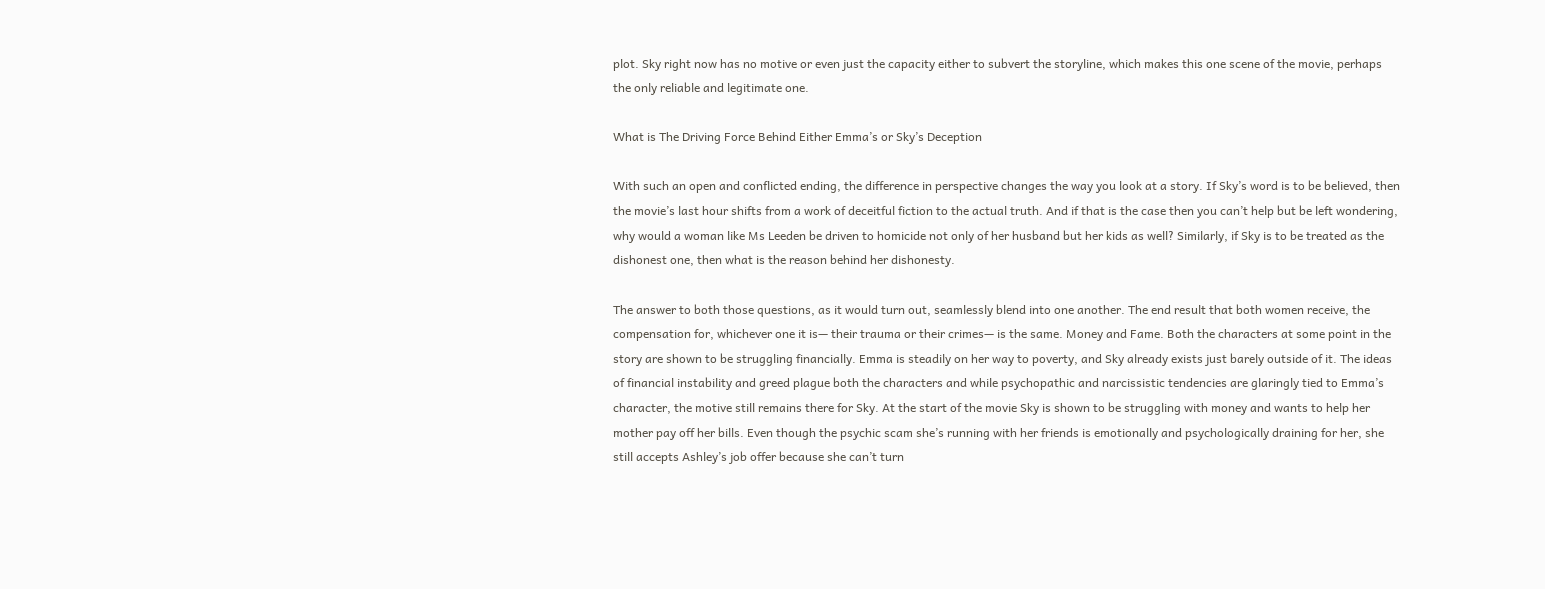plot. Sky right now has no motive or even just the capacity either to subvert the storyline, which makes this one scene of the movie, perhaps the only reliable and legitimate one.

What is The Driving Force Behind Either Emma’s or Sky’s Deception

With such an open and conflicted ending, the difference in perspective changes the way you look at a story. If Sky’s word is to be believed, then the movie’s last hour shifts from a work of deceitful fiction to the actual truth. And if that is the case then you can’t help but be left wondering, why would a woman like Ms Leeden be driven to homicide not only of her husband but her kids as well? Similarly, if Sky is to be treated as the dishonest one, then what is the reason behind her dishonesty.

The answer to both those questions, as it would turn out, seamlessly blend into one another. The end result that both women receive, the compensation for, whichever one it is— their trauma or their crimes— is the same. Money and Fame. Both the characters at some point in the story are shown to be struggling financially. Emma is steadily on her way to poverty, and Sky already exists just barely outside of it. The ideas of financial instability and greed plague both the characters and while psychopathic and narcissistic tendencies are glaringly tied to Emma’s character, the motive still remains there for Sky. At the start of the movie Sky is shown to be struggling with money and wants to help her mother pay off her bills. Even though the psychic scam she’s running with her friends is emotionally and psychologically draining for her, she still accepts Ashley’s job offer because she can’t turn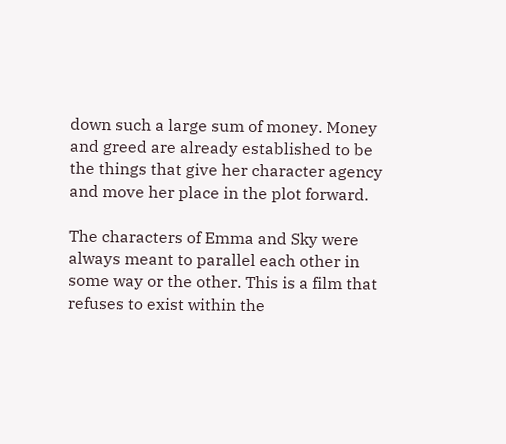down such a large sum of money. Money and greed are already established to be the things that give her character agency and move her place in the plot forward.

The characters of Emma and Sky were always meant to parallel each other in some way or the other. This is a film that refuses to exist within the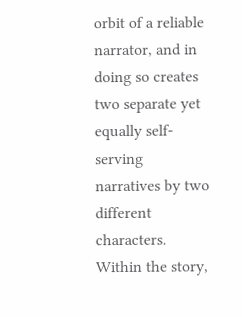orbit of a reliable narrator, and in doing so creates two separate yet equally self-serving narratives by two different characters. Within the story,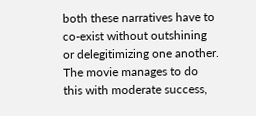both these narratives have to co-exist without outshining or delegitimizing one another. The movie manages to do this with moderate success,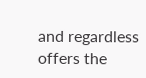and regardless offers the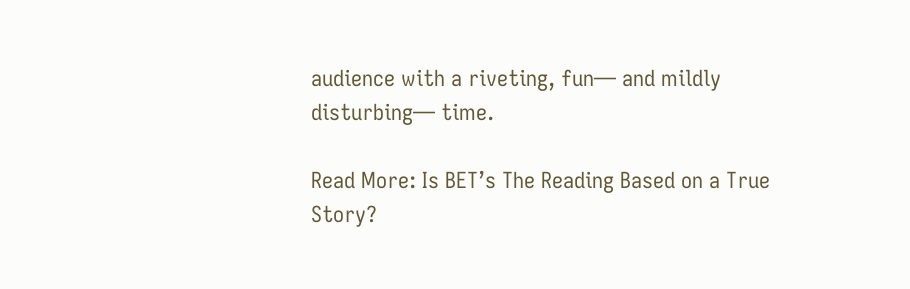audience with a riveting, fun— and mildly disturbing— time.

Read More: Is BET’s The Reading Based on a True Story?